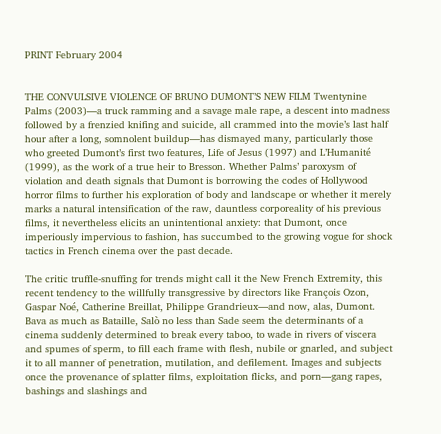PRINT February 2004


THE CONVULSIVE VIOLENCE OF BRUNO DUMONT’S NEW FILM Twentynine Palms (2003)—a truck ramming and a savage male rape, a descent into madness followed by a frenzied knifing and suicide, all crammed into the movie’s last half hour after a long, somnolent buildup—has dismayed many, particularly those who greeted Dumont’s first two features, Life of Jesus (1997) and L’Humanité (1999), as the work of a true heir to Bresson. Whether Palms’ paroxysm of violation and death signals that Dumont is borrowing the codes of Hollywood horror films to further his exploration of body and landscape or whether it merely marks a natural intensification of the raw, dauntless corporeality of his previous films, it nevertheless elicits an unintentional anxiety: that Dumont, once imperiously impervious to fashion, has succumbed to the growing vogue for shock tactics in French cinema over the past decade.

The critic truffle-snuffing for trends might call it the New French Extremity, this recent tendency to the willfully transgressive by directors like François Ozon, Gaspar Noé, Catherine Breillat, Philippe Grandrieux—and now, alas, Dumont. Bava as much as Bataille, Salò no less than Sade seem the determinants of a cinema suddenly determined to break every taboo, to wade in rivers of viscera and spumes of sperm, to fill each frame with flesh, nubile or gnarled, and subject it to all manner of penetration, mutilation, and defilement. Images and subjects once the provenance of splatter films, exploitation flicks, and porn—gang rapes, bashings and slashings and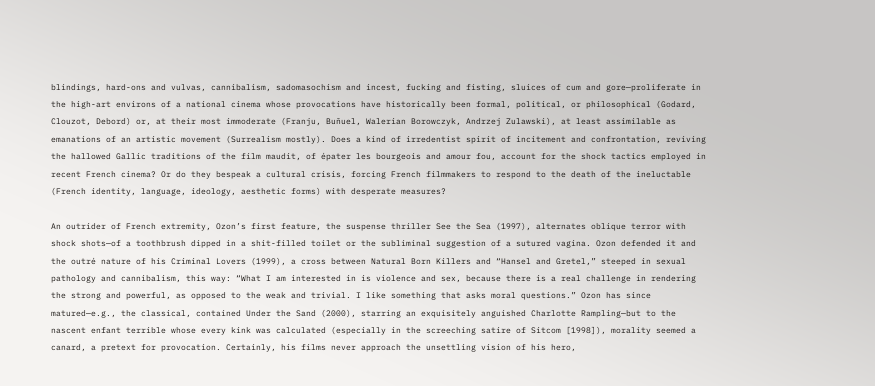blindings, hard-ons and vulvas, cannibalism, sadomasochism and incest, fucking and fisting, sluices of cum and gore—proliferate in the high-art environs of a national cinema whose provocations have historically been formal, political, or philosophical (Godard, Clouzot, Debord) or, at their most immoderate (Franju, Buñuel, Walerian Borowczyk, Andrzej Zulawski), at least assimilable as emanations of an artistic movement (Surrealism mostly). Does a kind of irredentist spirit of incitement and confrontation, reviving the hallowed Gallic traditions of the film maudit, of épater les bourgeois and amour fou, account for the shock tactics employed in recent French cinema? Or do they bespeak a cultural crisis, forcing French filmmakers to respond to the death of the ineluctable (French identity, language, ideology, aesthetic forms) with desperate measures?

An outrider of French extremity, Ozon’s first feature, the suspense thriller See the Sea (1997), alternates oblique terror with shock shots—of a toothbrush dipped in a shit-filled toilet or the subliminal suggestion of a sutured vagina. Ozon defended it and the outré nature of his Criminal Lovers (1999), a cross between Natural Born Killers and “Hansel and Gretel,” steeped in sexual pathology and cannibalism, this way: “What I am interested in is violence and sex, because there is a real challenge in rendering the strong and powerful, as opposed to the weak and trivial. I like something that asks moral questions.” Ozon has since matured—e.g., the classical, contained Under the Sand (2000), starring an exquisitely anguished Charlotte Rampling—but to the nascent enfant terrible whose every kink was calculated (especially in the screeching satire of Sitcom [1998]), morality seemed a canard, a pretext for provocation. Certainly, his films never approach the unsettling vision of his hero,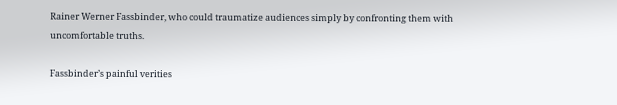Rainer Werner Fassbinder, who could traumatize audiences simply by confronting them with uncomfortable truths.

Fassbinder’s painful verities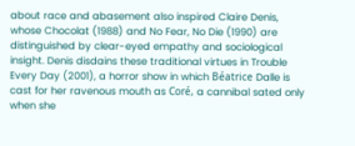about race and abasement also inspired Claire Denis, whose Chocolat (1988) and No Fear, No Die (1990) are distinguished by clear-eyed empathy and sociological insight. Denis disdains these traditional virtues in Trouble Every Day (2001), a horror show in which Béatrice Dalle is cast for her ravenous mouth as Coré, a cannibal sated only when she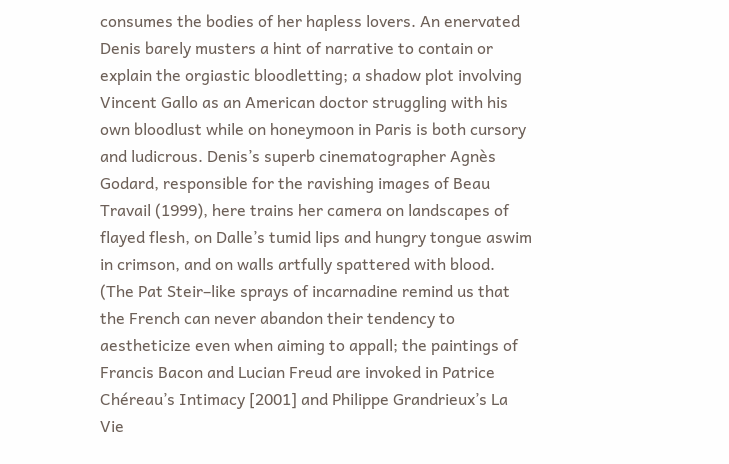consumes the bodies of her hapless lovers. An enervated Denis barely musters a hint of narrative to contain or explain the orgiastic bloodletting; a shadow plot involving Vincent Gallo as an American doctor struggling with his own bloodlust while on honeymoon in Paris is both cursory and ludicrous. Denis’s superb cinematographer Agnès Godard, responsible for the ravishing images of Beau Travail (1999), here trains her camera on landscapes of flayed flesh, on Dalle’s tumid lips and hungry tongue aswim in crimson, and on walls artfully spattered with blood. (The Pat Steir–like sprays of incarnadine remind us that the French can never abandon their tendency to aestheticize even when aiming to appall; the paintings of Francis Bacon and Lucian Freud are invoked in Patrice Chéreau’s Intimacy [2001] and Philippe Grandrieux’s La Vie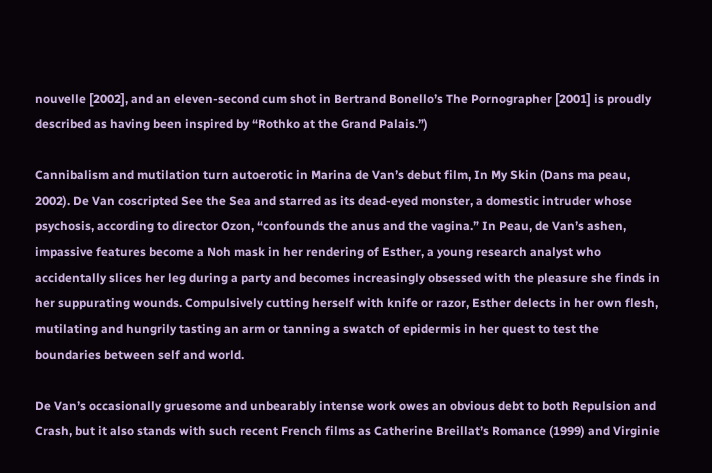nouvelle [2002], and an eleven-second cum shot in Bertrand Bonello’s The Pornographer [2001] is proudly described as having been inspired by “Rothko at the Grand Palais.”)

Cannibalism and mutilation turn autoerotic in Marina de Van’s debut film, In My Skin (Dans ma peau, 2002). De Van coscripted See the Sea and starred as its dead-eyed monster, a domestic intruder whose psychosis, according to director Ozon, “confounds the anus and the vagina.” In Peau, de Van’s ashen, impassive features become a Noh mask in her rendering of Esther, a young research analyst who accidentally slices her leg during a party and becomes increasingly obsessed with the pleasure she finds in her suppurating wounds. Compulsively cutting herself with knife or razor, Esther delects in her own flesh, mutilating and hungrily tasting an arm or tanning a swatch of epidermis in her quest to test the boundaries between self and world.

De Van’s occasionally gruesome and unbearably intense work owes an obvious debt to both Repulsion and Crash, but it also stands with such recent French films as Catherine Breillat’s Romance (1999) and Virginie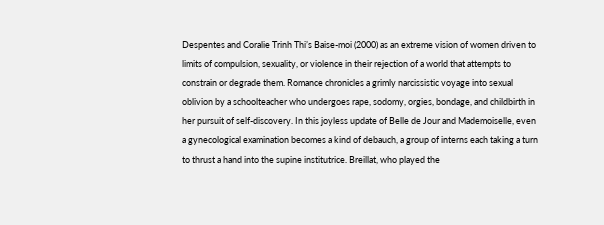Despentes and Coralie Trinh Thi’s Baise-moi (2000) as an extreme vision of women driven to limits of compulsion, sexuality, or violence in their rejection of a world that attempts to constrain or degrade them. Romance chronicles a grimly narcissistic voyage into sexual oblivion by a schoolteacher who undergoes rape, sodomy, orgies, bondage, and childbirth in her pursuit of self-discovery. In this joyless update of Belle de Jour and Mademoiselle, even a gynecological examination becomes a kind of debauch, a group of interns each taking a turn to thrust a hand into the supine institutrice. Breillat, who played the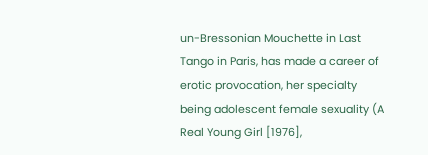un-Bressonian Mouchette in Last Tango in Paris, has made a career of erotic provocation, her specialty being adolescent female sexuality (A Real Young Girl [1976],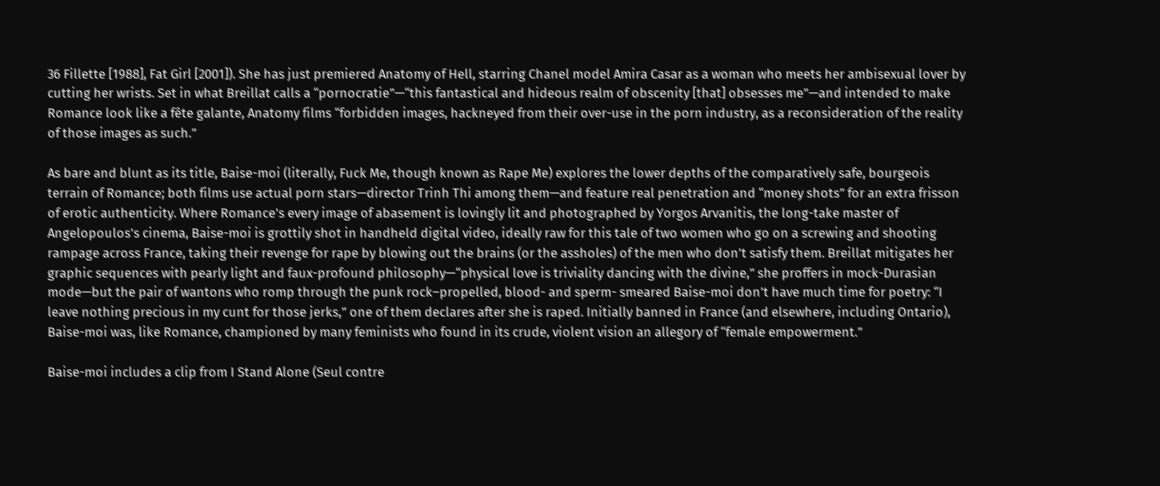36 Fillette [1988], Fat Girl [2001]). She has just premiered Anatomy of Hell, starring Chanel model Amira Casar as a woman who meets her ambisexual lover by cutting her wrists. Set in what Breillat calls a “pornocratie”—“this fantastical and hideous realm of obscenity [that] obsesses me”—and intended to make Romance look like a fête galante, Anatomy films “forbidden images, hackneyed from their over-use in the porn industry, as a reconsideration of the reality of those images as such.”

As bare and blunt as its title, Baise-moi (literally, Fuck Me, though known as Rape Me) explores the lower depths of the comparatively safe, bourgeois terrain of Romance; both films use actual porn stars—director Trinh Thi among them—and feature real penetration and “money shots” for an extra frisson of erotic authenticity. Where Romance’s every image of abasement is lovingly lit and photographed by Yorgos Arvanitis, the long-take master of Angelopoulos’s cinema, Baise-moi is grottily shot in handheld digital video, ideally raw for this tale of two women who go on a screwing and shooting rampage across France, taking their revenge for rape by blowing out the brains (or the assholes) of the men who don’t satisfy them. Breillat mitigates her graphic sequences with pearly light and faux-profound philosophy—“physical love is triviality dancing with the divine,” she proffers in mock-Durasian mode—but the pair of wantons who romp through the punk rock–propelled, blood- and sperm- smeared Baise-moi don’t have much time for poetry: “I leave nothing precious in my cunt for those jerks,” one of them declares after she is raped. Initially banned in France (and elsewhere, including Ontario), Baise-moi was, like Romance, championed by many feminists who found in its crude, violent vision an allegory of “female empowerment.”

Baise-moi includes a clip from I Stand Alone (Seul contre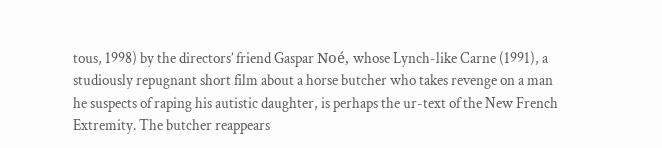tous, 1998) by the directors’ friend Gaspar Noé, whose Lynch-like Carne (1991), a studiously repugnant short film about a horse butcher who takes revenge on a man he suspects of raping his autistic daughter, is perhaps the ur-text of the New French Extremity. The butcher reappears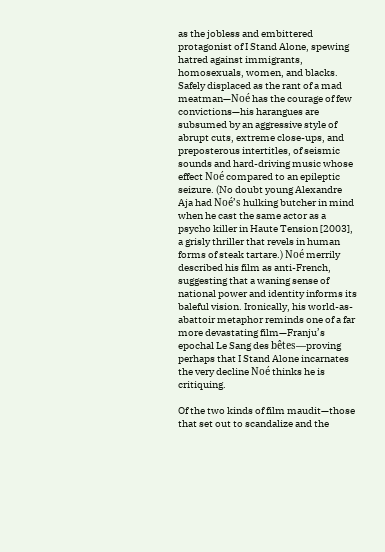as the jobless and embittered protagonist of I Stand Alone, spewing hatred against immigrants, homosexuals, women, and blacks. Safely displaced as the rant of a mad meatman—Noé has the courage of few convictions—his harangues are subsumed by an aggressive style of abrupt cuts, extreme close-ups, and preposterous intertitles, of seismic sounds and hard-driving music whose effect Noé compared to an epileptic seizure. (No doubt young Alexandre Aja had Noé’s hulking butcher in mind when he cast the same actor as a psycho killer in Haute Tension [2003], a grisly thriller that revels in human forms of steak tartare.) Noé merrily described his film as anti-French, suggesting that a waning sense of national power and identity informs its baleful vision. Ironically, his world-as-abattoir metaphor reminds one of a far more devastating film—Franju’s epochal Le Sang des bêtes—proving perhaps that I Stand Alone incarnates the very decline Noé thinks he is critiquing.

Of the two kinds of film maudit—those that set out to scandalize and the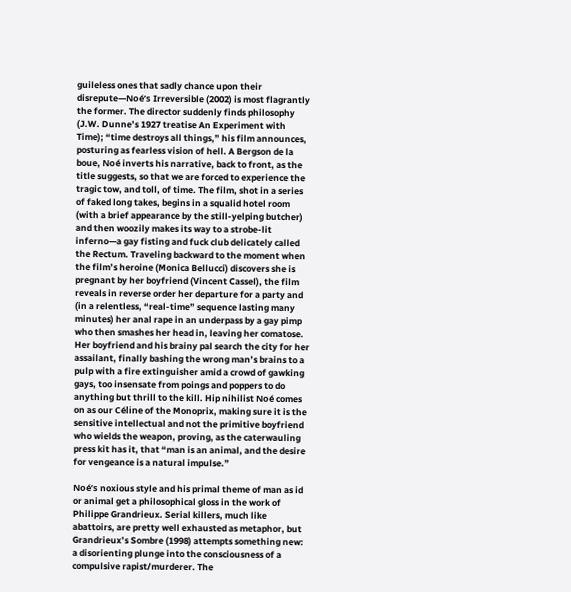guileless ones that sadly chance upon their disrepute—Noé’s Irreversible (2002) is most flagrantly the former. The director suddenly finds philosophy (J.W. Dunne’s 1927 treatise An Experiment with Time); “time destroys all things,” his film announces, posturing as fearless vision of hell. A Bergson de la boue, Noé inverts his narrative, back to front, as the title suggests, so that we are forced to experience the tragic tow, and toll, of time. The film, shot in a series of faked long takes, begins in a squalid hotel room (with a brief appearance by the still-yelping butcher) and then woozily makes its way to a strobe-lit inferno—a gay fisting and fuck club delicately called the Rectum. Traveling backward to the moment when the film’s heroine (Monica Bellucci) discovers she is pregnant by her boyfriend (Vincent Cassel), the film reveals in reverse order her departure for a party and (in a relentless, “real-time” sequence lasting many minutes) her anal rape in an underpass by a gay pimp who then smashes her head in, leaving her comatose. Her boyfriend and his brainy pal search the city for her assailant, finally bashing the wrong man’s brains to a pulp with a fire extinguisher amid a crowd of gawking gays, too insensate from poings and poppers to do anything but thrill to the kill. Hip nihilist Noé comes on as our Céline of the Monoprix, making sure it is the sensitive intellectual and not the primitive boyfriend who wields the weapon, proving, as the caterwauling press kit has it, that “man is an animal, and the desire for vengeance is a natural impulse.”

Noé’s noxious style and his primal theme of man as id or animal get a philosophical gloss in the work of Philippe Grandrieux. Serial killers, much like abattoirs, are pretty well exhausted as metaphor, but Grandrieux’s Sombre (1998) attempts something new: a disorienting plunge into the consciousness of a compulsive rapist/murderer. The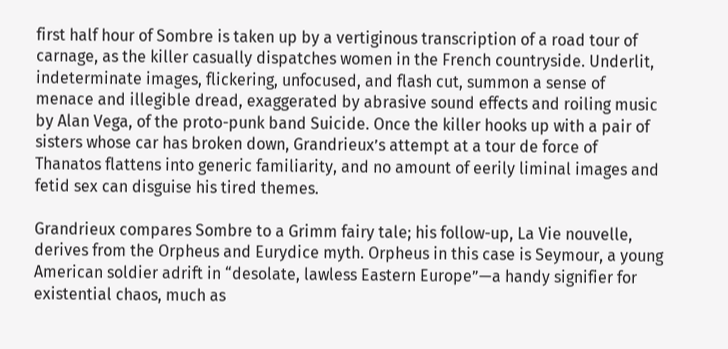first half hour of Sombre is taken up by a vertiginous transcription of a road tour of carnage, as the killer casually dispatches women in the French countryside. Underlit, indeterminate images, flickering, unfocused, and flash cut, summon a sense of menace and illegible dread, exaggerated by abrasive sound effects and roiling music by Alan Vega, of the proto-punk band Suicide. Once the killer hooks up with a pair of sisters whose car has broken down, Grandrieux’s attempt at a tour de force of Thanatos flattens into generic familiarity, and no amount of eerily liminal images and fetid sex can disguise his tired themes.

Grandrieux compares Sombre to a Grimm fairy tale; his follow-up, La Vie nouvelle, derives from the Orpheus and Eurydice myth. Orpheus in this case is Seymour, a young American soldier adrift in “desolate, lawless Eastern Europe”—a handy signifier for existential chaos, much as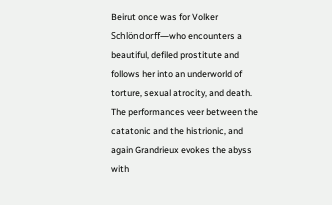Beirut once was for Volker Schlöndorff—who encounters a beautiful, defiled prostitute and follows her into an underworld of torture, sexual atrocity, and death. The performances veer between the catatonic and the histrionic, and again Grandrieux evokes the abyss with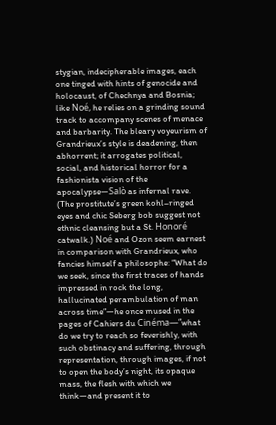stygian, indecipherable images, each one tinged with hints of genocide and holocaust, of Chechnya and Bosnia; like Noé, he relies on a grinding sound track to accompany scenes of menace and barbarity. The bleary voyeurism of Grandrieux’s style is deadening, then abhorrent; it arrogates political, social, and historical horror for a fashionista vision of the apocalypse—Salò as infernal rave. (The prostitute’s green kohl–ringed eyes and chic Seberg bob suggest not ethnic cleansing but a St. Honoré catwalk.) Noé and Ozon seem earnest in comparison with Grandrieux, who fancies himself a philosophe: “What do we seek, since the first traces of hands impressed in rock the long, hallucinated perambulation of man across time”—he once mused in the pages of Cahiers du Cinéma—“what do we try to reach so feverishly, with such obstinacy and suffering, through representation, through images, if not to open the body’s night, its opaque mass, the flesh with which we think—and present it to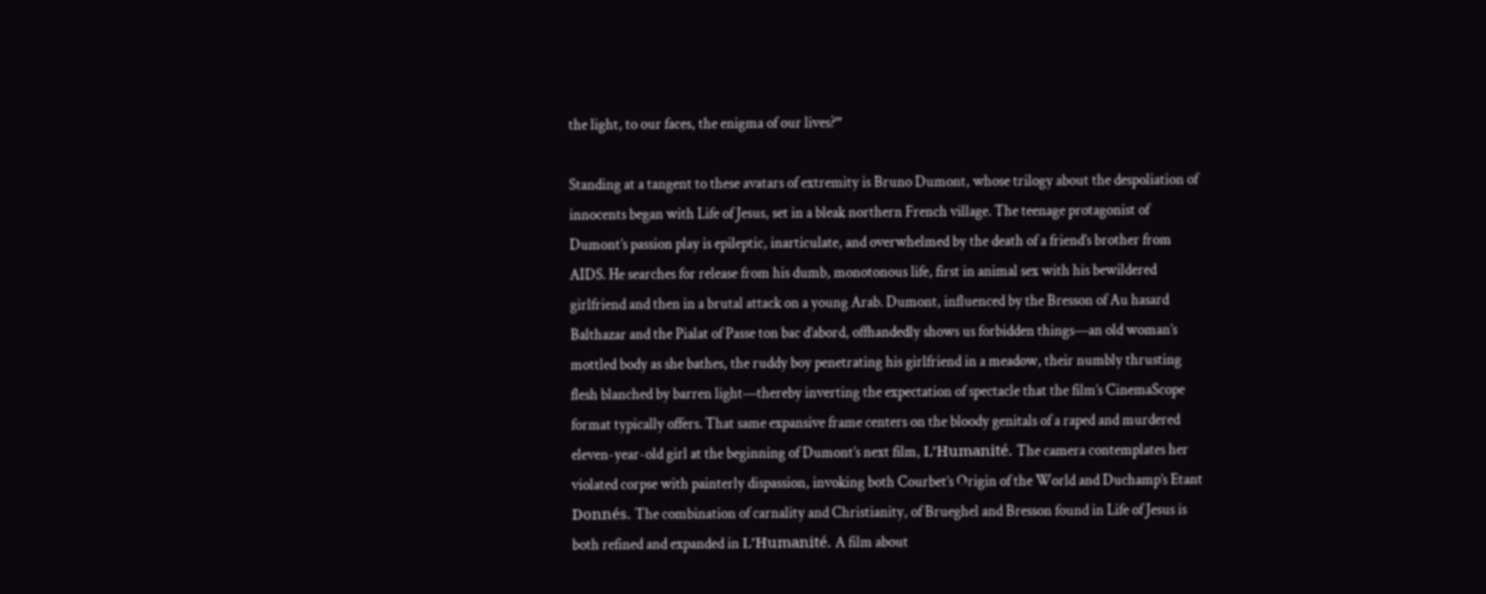the light, to our faces, the enigma of our lives?”

Standing at a tangent to these avatars of extremity is Bruno Dumont, whose trilogy about the despoliation of innocents began with Life of Jesus, set in a bleak northern French village. The teenage protagonist of Dumont’s passion play is epileptic, inarticulate, and overwhelmed by the death of a friend’s brother from AIDS. He searches for release from his dumb, monotonous life, first in animal sex with his bewildered girlfriend and then in a brutal attack on a young Arab. Dumont, influenced by the Bresson of Au hasard Balthazar and the Pialat of Passe ton bac d’abord, offhandedly shows us forbidden things—an old woman’s mottled body as she bathes, the ruddy boy penetrating his girlfriend in a meadow, their numbly thrusting flesh blanched by barren light—thereby inverting the expectation of spectacle that the film’s CinemaScope format typically offers. That same expansive frame centers on the bloody genitals of a raped and murdered eleven-year-old girl at the beginning of Dumont’s next film, L’Humanité. The camera contemplates her violated corpse with painterly dispassion, invoking both Courbet’s Origin of the World and Duchamp’s Etant Donnés. The combination of carnality and Christianity, of Brueghel and Bresson found in Life of Jesus is both refined and expanded in L’Humanité. A film about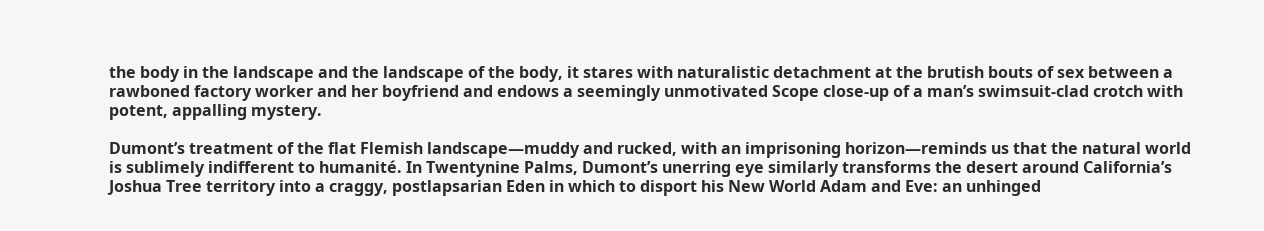the body in the landscape and the landscape of the body, it stares with naturalistic detachment at the brutish bouts of sex between a rawboned factory worker and her boyfriend and endows a seemingly unmotivated Scope close-up of a man’s swimsuit-clad crotch with potent, appalling mystery.

Dumont’s treatment of the flat Flemish landscape—muddy and rucked, with an imprisoning horizon—reminds us that the natural world is sublimely indifferent to humanité. In Twentynine Palms, Dumont’s unerring eye similarly transforms the desert around California’s Joshua Tree territory into a craggy, postlapsarian Eden in which to disport his New World Adam and Eve: an unhinged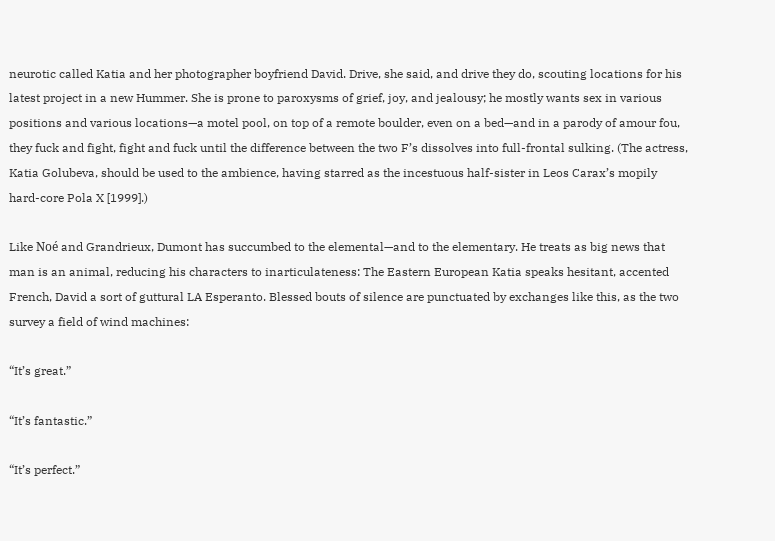neurotic called Katia and her photographer boyfriend David. Drive, she said, and drive they do, scouting locations for his latest project in a new Hummer. She is prone to paroxysms of grief, joy, and jealousy; he mostly wants sex in various positions and various locations—a motel pool, on top of a remote boulder, even on a bed—and in a parody of amour fou, they fuck and fight, fight and fuck until the difference between the two F’s dissolves into full-frontal sulking. (The actress, Katia Golubeva, should be used to the ambience, having starred as the incestuous half-sister in Leos Carax’s mopily hard-core Pola X [1999].)

Like Noé and Grandrieux, Dumont has succumbed to the elemental—and to the elementary. He treats as big news that man is an animal, reducing his characters to inarticulateness: The Eastern European Katia speaks hesitant, accented French, David a sort of guttural LA Esperanto. Blessed bouts of silence are punctuated by exchanges like this, as the two survey a field of wind machines:

“It’s great.”

“It’s fantastic.”

“It’s perfect.”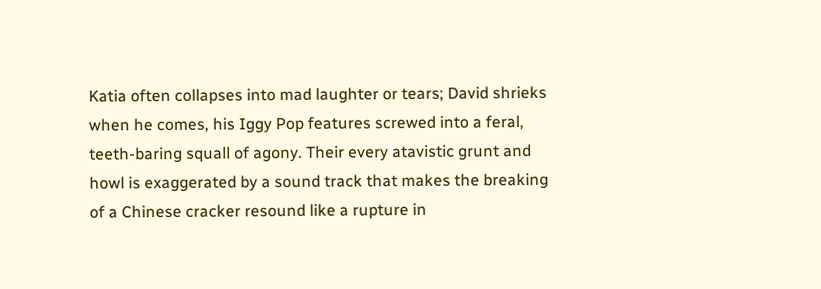Katia often collapses into mad laughter or tears; David shrieks when he comes, his Iggy Pop features screwed into a feral, teeth-baring squall of agony. Their every atavistic grunt and howl is exaggerated by a sound track that makes the breaking of a Chinese cracker resound like a rupture in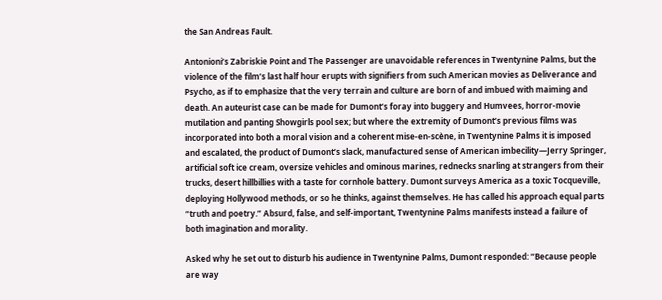the San Andreas Fault.

Antonioni’s Zabriskie Point and The Passenger are unavoidable references in Twentynine Palms, but the violence of the film’s last half hour erupts with signifiers from such American movies as Deliverance and Psycho, as if to emphasize that the very terrain and culture are born of and imbued with maiming and death. An auteurist case can be made for Dumont’s foray into buggery and Humvees, horror-movie mutilation and panting Showgirls pool sex; but where the extremity of Dumont’s previous films was incorporated into both a moral vision and a coherent mise-en-scène, in Twentynine Palms it is imposed and escalated, the product of Dumont’s slack, manufactured sense of American imbecility—Jerry Springer, artificial soft ice cream, oversize vehicles and ominous marines, rednecks snarling at strangers from their trucks, desert hillbillies with a taste for cornhole battery. Dumont surveys America as a toxic Tocqueville, deploying Hollywood methods, or so he thinks, against themselves. He has called his approach equal parts “truth and poetry.” Absurd, false, and self-important, Twentynine Palms manifests instead a failure of both imagination and morality.

Asked why he set out to disturb his audience in Twentynine Palms, Dumont responded: “Because people are way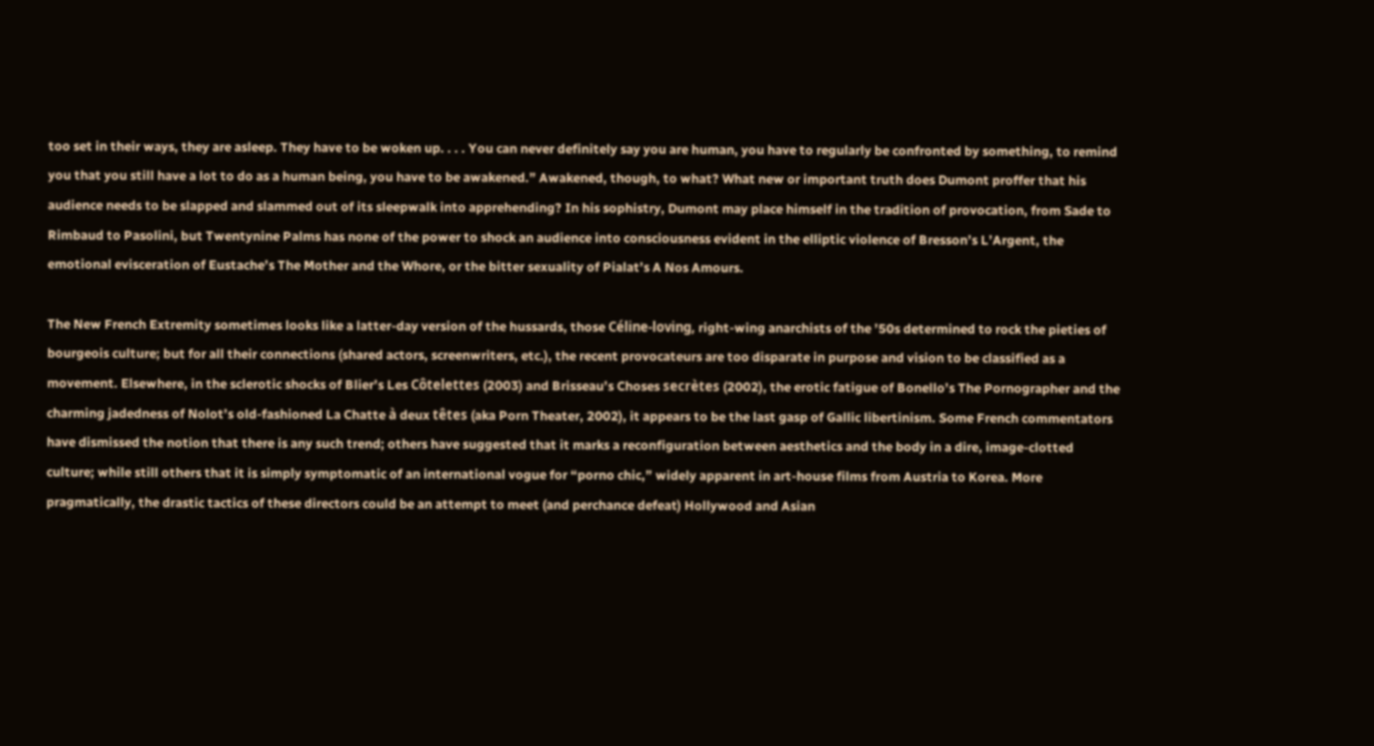too set in their ways, they are asleep. They have to be woken up. . . . You can never definitely say you are human, you have to regularly be confronted by something, to remind you that you still have a lot to do as a human being, you have to be awakened.” Awakened, though, to what? What new or important truth does Dumont proffer that his audience needs to be slapped and slammed out of its sleepwalk into apprehending? In his sophistry, Dumont may place himself in the tradition of provocation, from Sade to Rimbaud to Pasolini, but Twentynine Palms has none of the power to shock an audience into consciousness evident in the elliptic violence of Bresson’s L’Argent, the emotional evisceration of Eustache’s The Mother and the Whore, or the bitter sexuality of Pialat’s A Nos Amours.

The New French Extremity sometimes looks like a latter-day version of the hussards, those Céline-loving, right-wing anarchists of the ’50s determined to rock the pieties of bourgeois culture; but for all their connections (shared actors, screenwriters, etc.), the recent provocateurs are too disparate in purpose and vision to be classified as a movement. Elsewhere, in the sclerotic shocks of Blier’s Les Côtelettes (2003) and Brisseau’s Choses secrètes (2002), the erotic fatigue of Bonello’s The Pornographer and the charming jadedness of Nolot’s old-fashioned La Chatte à deux têtes (aka Porn Theater, 2002), it appears to be the last gasp of Gallic libertinism. Some French commentators have dismissed the notion that there is any such trend; others have suggested that it marks a reconfiguration between aesthetics and the body in a dire, image-clotted culture; while still others that it is simply symptomatic of an international vogue for “porno chic,” widely apparent in art-house films from Austria to Korea. More pragmatically, the drastic tactics of these directors could be an attempt to meet (and perchance defeat) Hollywood and Asian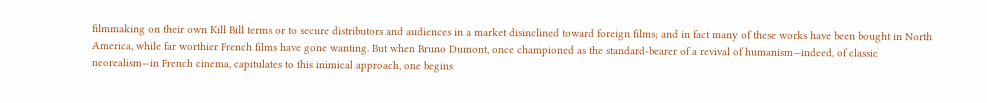filmmaking on their own Kill Bill terms or to secure distributors and audiences in a market disinclined toward foreign films; and in fact many of these works have been bought in North America, while far worthier French films have gone wanting. But when Bruno Dumont, once championed as the standard-bearer of a revival of humanism—indeed, of classic neorealism—in French cinema, capitulates to this inimical approach, one begins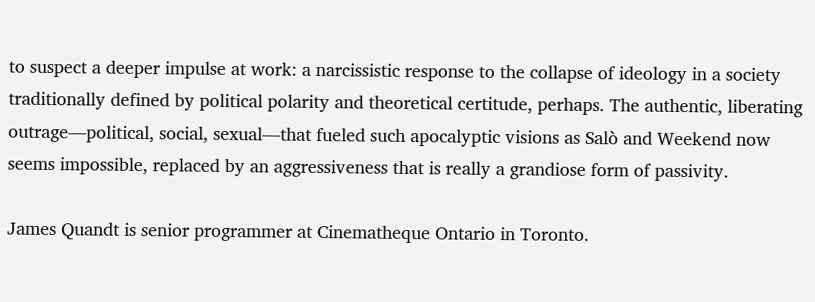to suspect a deeper impulse at work: a narcissistic response to the collapse of ideology in a society traditionally defined by political polarity and theoretical certitude, perhaps. The authentic, liberating outrage—political, social, sexual—that fueled such apocalyptic visions as Salò and Weekend now seems impossible, replaced by an aggressiveness that is really a grandiose form of passivity.

James Quandt is senior programmer at Cinematheque Ontario in Toronto.